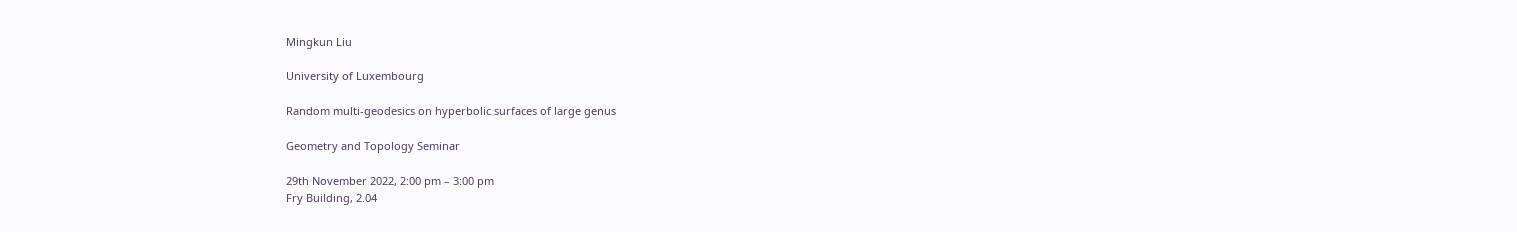Mingkun Liu

University of Luxembourg

Random multi-geodesics on hyperbolic surfaces of large genus

Geometry and Topology Seminar

29th November 2022, 2:00 pm – 3:00 pm
Fry Building, 2.04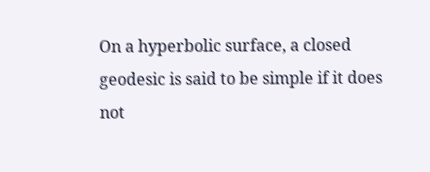On a hyperbolic surface, a closed geodesic is said to be simple if it does not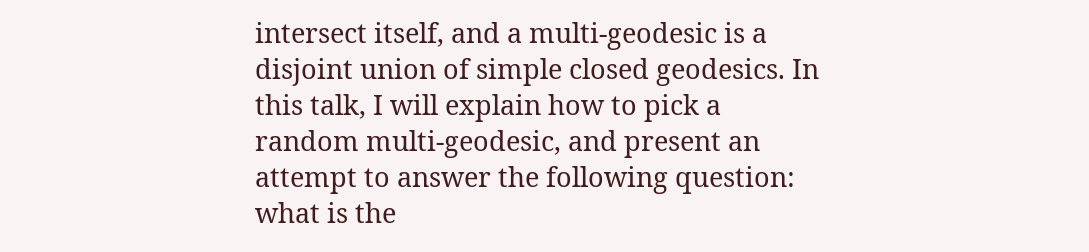intersect itself, and a multi-geodesic is a disjoint union of simple closed geodesics. In this talk, I will explain how to pick a random multi-geodesic, and present an attempt to answer the following question: what is the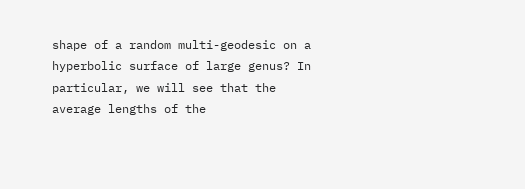shape of a random multi-geodesic on a hyperbolic surface of large genus? In particular, we will see that the average lengths of the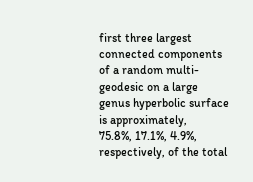first three largest connected components of a random multi-geodesic on a large genus hyperbolic surface is approximately,
75.8%, 17.1%, 4.9%, respectively, of the total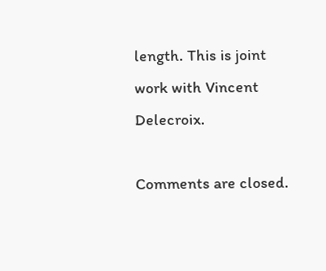length. This is joint work with Vincent Delecroix.

Comments are closed.